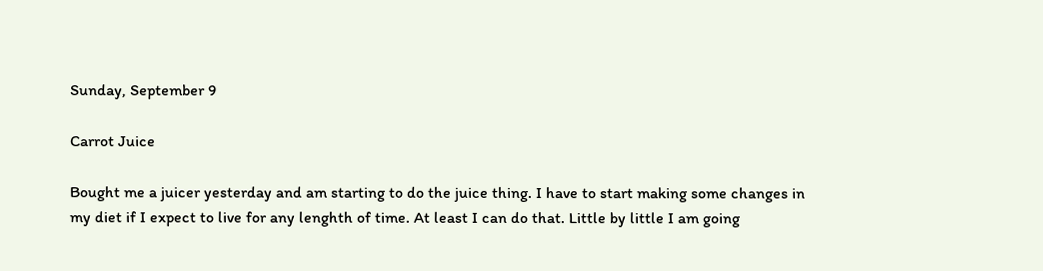Sunday, September 9

Carrot Juice

Bought me a juicer yesterday and am starting to do the juice thing. I have to start making some changes in my diet if I expect to live for any lenghth of time. At least I can do that. Little by little I am going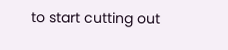to start cutting out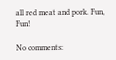all red meat and pork. Fun, Fun!

No comments: